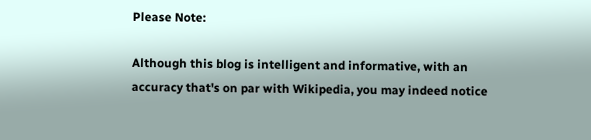Please Note:

Although this blog is intelligent and informative, with an accuracy that's on par with Wikipedia, you may indeed notice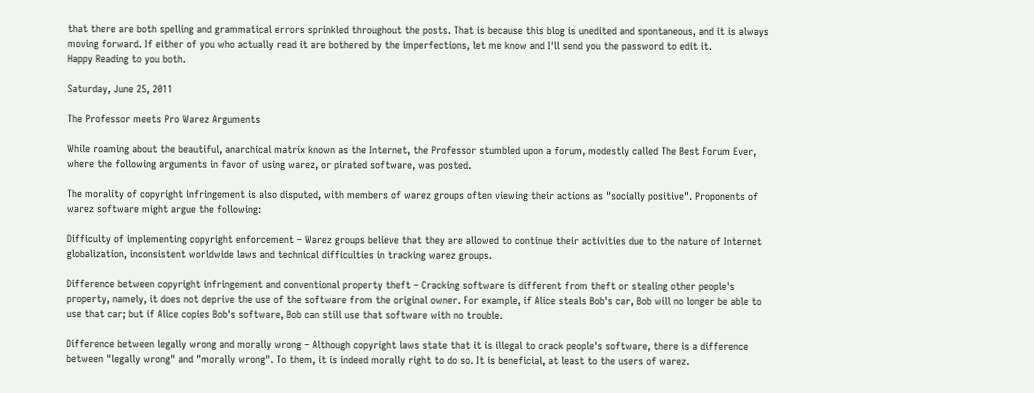that there are both spelling and grammatical errors sprinkled throughout the posts. That is because this blog is unedited and spontaneous, and it is always moving forward. If either of you who actually read it are bothered by the imperfections, let me know and I'll send you the password to edit it.
Happy Reading to you both.

Saturday, June 25, 2011

The Professor meets Pro Warez Arguments

While roaming about the beautiful, anarchical matrix known as the Internet, the Professor stumbled upon a forum, modestly called The Best Forum Ever, where the following arguments in favor of using warez, or pirated software, was posted.

The morality of copyright infringement is also disputed, with members of warez groups often viewing their actions as "socially positive". Proponents of warez software might argue the following:

Difficulty of implementing copyright enforcement – Warez groups believe that they are allowed to continue their activities due to the nature of Internet globalization, inconsistent worldwide laws and technical difficulties in tracking warez groups.

Difference between copyright infringement and conventional property theft – Cracking software is different from theft or stealing other people's property, namely, it does not deprive the use of the software from the original owner. For example, if Alice steals Bob's car, Bob will no longer be able to use that car; but if Alice copies Bob's software, Bob can still use that software with no trouble.

Difference between legally wrong and morally wrong – Although copyright laws state that it is illegal to crack people's software, there is a difference between "legally wrong" and "morally wrong". To them, it is indeed morally right to do so. It is beneficial, at least to the users of warez.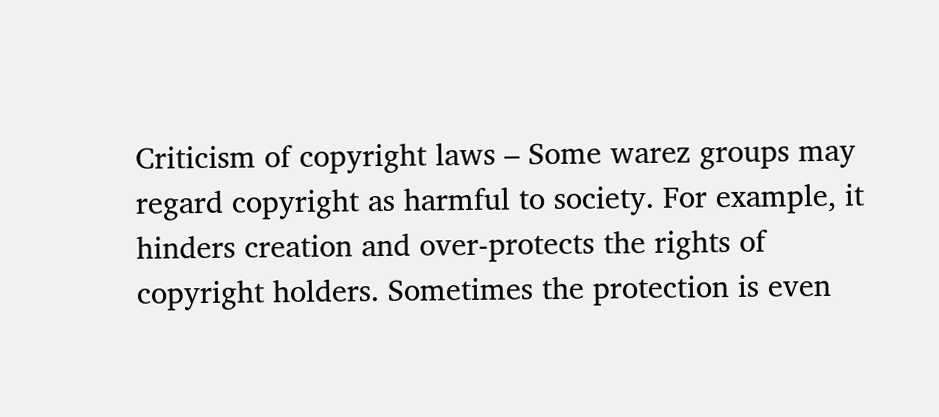Criticism of copyright laws – Some warez groups may regard copyright as harmful to society. For example, it hinders creation and over-protects the rights of copyright holders. Sometimes the protection is even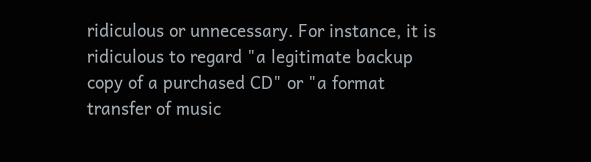ridiculous or unnecessary. For instance, it is ridiculous to regard "a legitimate backup copy of a purchased CD" or "a format transfer of music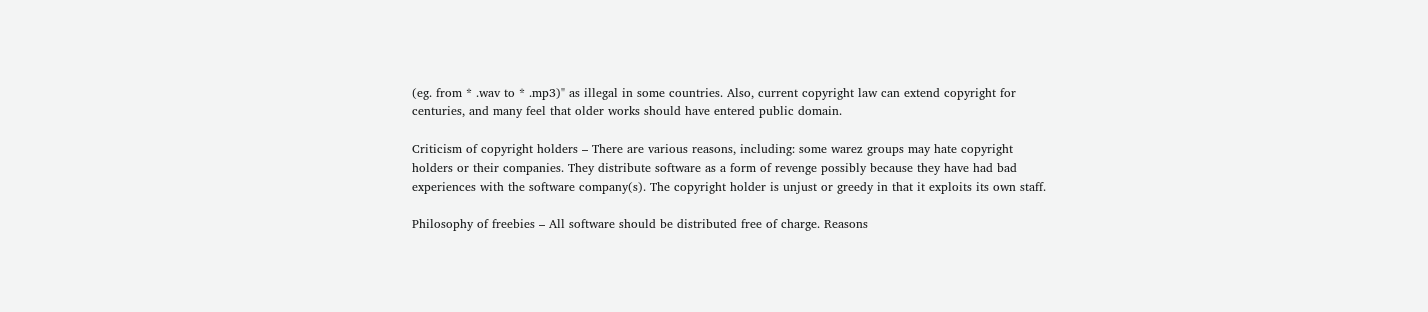(eg. from * .wav to * .mp3)" as illegal in some countries. Also, current copyright law can extend copyright for centuries, and many feel that older works should have entered public domain.

Criticism of copyright holders – There are various reasons, including: some warez groups may hate copyright holders or their companies. They distribute software as a form of revenge possibly because they have had bad experiences with the software company(s). The copyright holder is unjust or greedy in that it exploits its own staff.

Philosophy of freebies – All software should be distributed free of charge. Reasons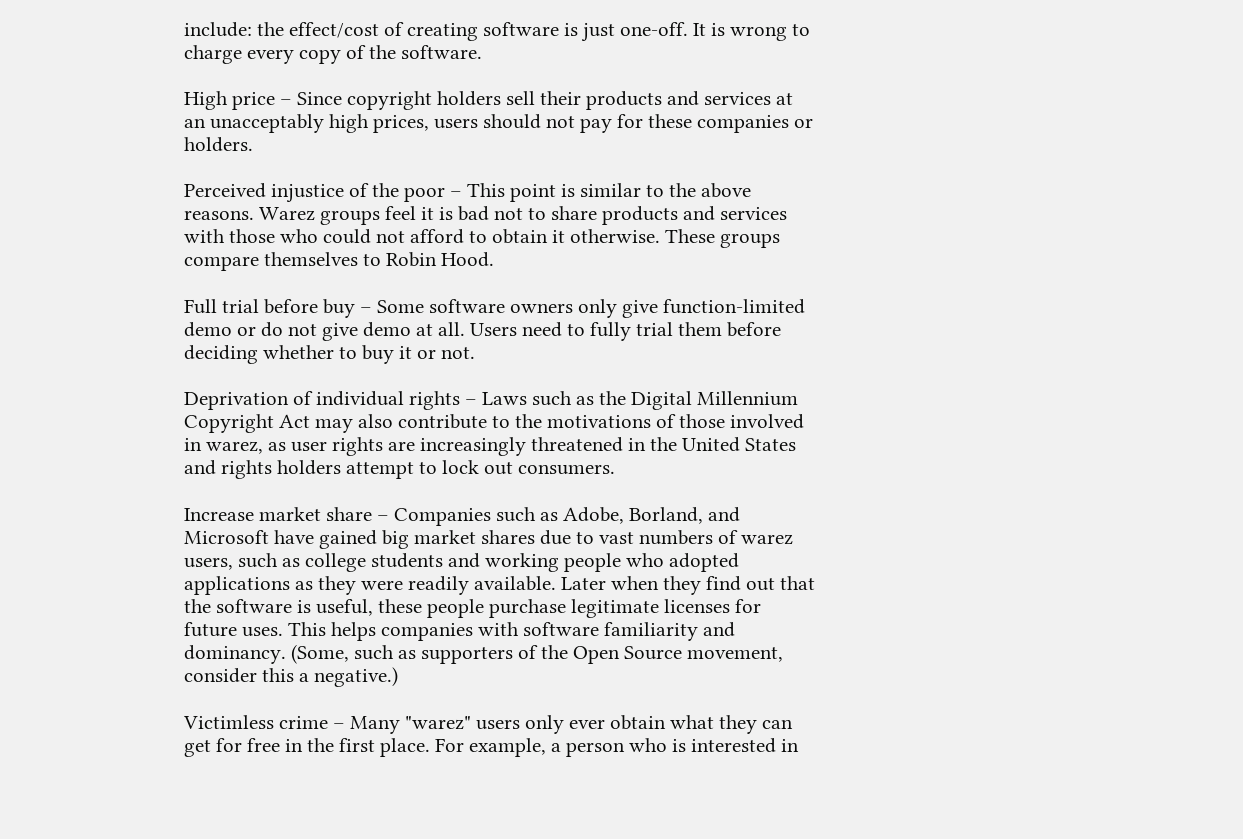include: the effect/cost of creating software is just one-off. It is wrong to charge every copy of the software.

High price – Since copyright holders sell their products and services at an unacceptably high prices, users should not pay for these companies or holders.

Perceived injustice of the poor – This point is similar to the above reasons. Warez groups feel it is bad not to share products and services with those who could not afford to obtain it otherwise. These groups compare themselves to Robin Hood.

Full trial before buy – Some software owners only give function-limited demo or do not give demo at all. Users need to fully trial them before deciding whether to buy it or not.

Deprivation of individual rights – Laws such as the Digital Millennium Copyright Act may also contribute to the motivations of those involved in warez, as user rights are increasingly threatened in the United States and rights holders attempt to lock out consumers.

Increase market share – Companies such as Adobe, Borland, and Microsoft have gained big market shares due to vast numbers of warez users, such as college students and working people who adopted applications as they were readily available. Later when they find out that the software is useful, these people purchase legitimate licenses for future uses. This helps companies with software familiarity and dominancy. (Some, such as supporters of the Open Source movement, consider this a negative.)

Victimless crime – Many "warez" users only ever obtain what they can get for free in the first place. For example, a person who is interested in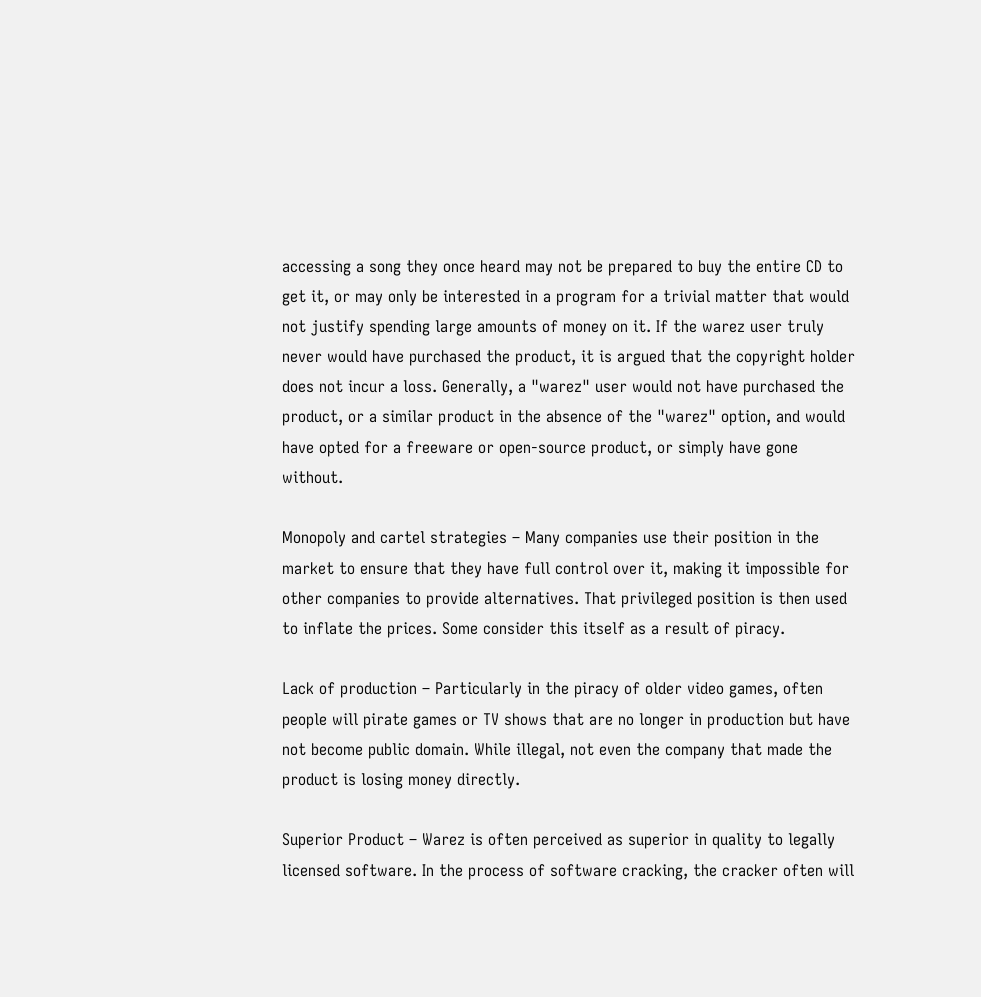accessing a song they once heard may not be prepared to buy the entire CD to get it, or may only be interested in a program for a trivial matter that would not justify spending large amounts of money on it. If the warez user truly never would have purchased the product, it is argued that the copyright holder does not incur a loss. Generally, a "warez" user would not have purchased the product, or a similar product in the absence of the "warez" option, and would have opted for a freeware or open-source product, or simply have gone without.

Monopoly and cartel strategies – Many companies use their position in the market to ensure that they have full control over it, making it impossible for other companies to provide alternatives. That privileged position is then used to inflate the prices. Some consider this itself as a result of piracy.

Lack of production – Particularly in the piracy of older video games, often people will pirate games or TV shows that are no longer in production but have not become public domain. While illegal, not even the company that made the product is losing money directly.

Superior Product – Warez is often perceived as superior in quality to legally licensed software. In the process of software cracking, the cracker often will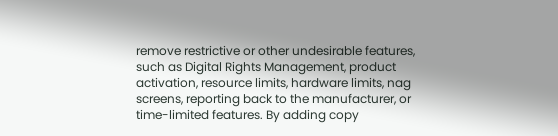remove restrictive or other undesirable features, such as Digital Rights Management, product activation, resource limits, hardware limits, nag screens, reporting back to the manufacturer, or time-limited features. By adding copy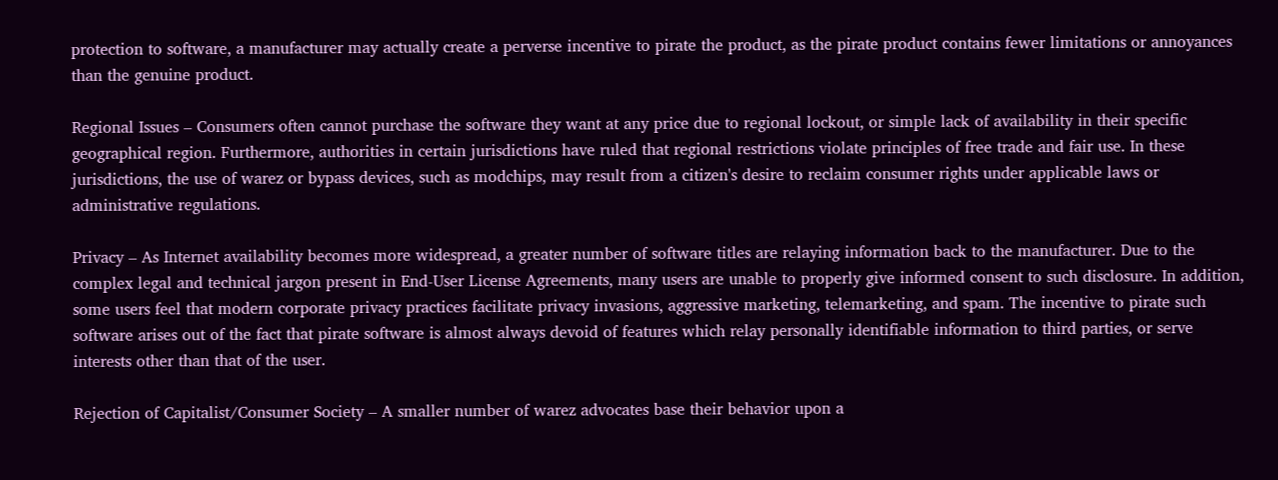protection to software, a manufacturer may actually create a perverse incentive to pirate the product, as the pirate product contains fewer limitations or annoyances than the genuine product.

Regional Issues – Consumers often cannot purchase the software they want at any price due to regional lockout, or simple lack of availability in their specific geographical region. Furthermore, authorities in certain jurisdictions have ruled that regional restrictions violate principles of free trade and fair use. In these jurisdictions, the use of warez or bypass devices, such as modchips, may result from a citizen's desire to reclaim consumer rights under applicable laws or administrative regulations.

Privacy – As Internet availability becomes more widespread, a greater number of software titles are relaying information back to the manufacturer. Due to the complex legal and technical jargon present in End-User License Agreements, many users are unable to properly give informed consent to such disclosure. In addition, some users feel that modern corporate privacy practices facilitate privacy invasions, aggressive marketing, telemarketing, and spam. The incentive to pirate such software arises out of the fact that pirate software is almost always devoid of features which relay personally identifiable information to third parties, or serve interests other than that of the user.

Rejection of Capitalist/Consumer Society – A smaller number of warez advocates base their behavior upon a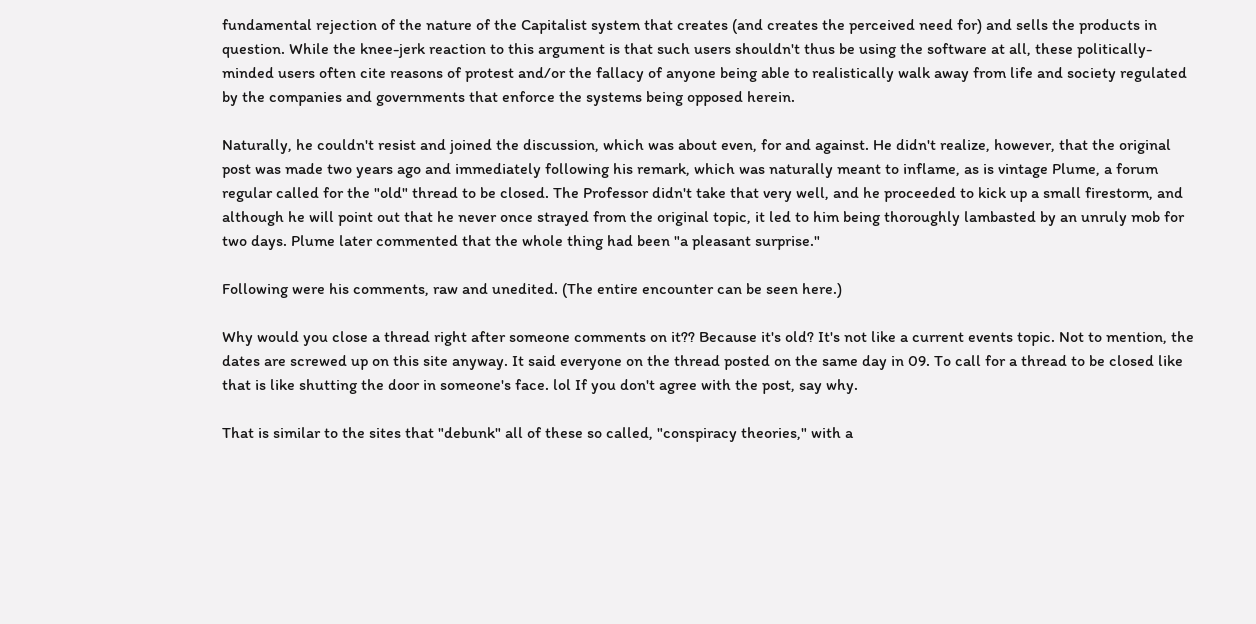fundamental rejection of the nature of the Capitalist system that creates (and creates the perceived need for) and sells the products in question. While the knee-jerk reaction to this argument is that such users shouldn't thus be using the software at all, these politically-minded users often cite reasons of protest and/or the fallacy of anyone being able to realistically walk away from life and society regulated by the companies and governments that enforce the systems being opposed herein.

Naturally, he couldn't resist and joined the discussion, which was about even, for and against. He didn't realize, however, that the original post was made two years ago and immediately following his remark, which was naturally meant to inflame, as is vintage Plume, a forum regular called for the "old" thread to be closed. The Professor didn't take that very well, and he proceeded to kick up a small firestorm, and although he will point out that he never once strayed from the original topic, it led to him being thoroughly lambasted by an unruly mob for two days. Plume later commented that the whole thing had been "a pleasant surprise."

Following were his comments, raw and unedited. (The entire encounter can be seen here.)

Why would you close a thread right after someone comments on it?? Because it's old? It's not like a current events topic. Not to mention, the dates are screwed up on this site anyway. It said everyone on the thread posted on the same day in 09. To call for a thread to be closed like that is like shutting the door in someone's face. lol If you don't agree with the post, say why.

That is similar to the sites that "debunk" all of these so called, "conspiracy theories," with a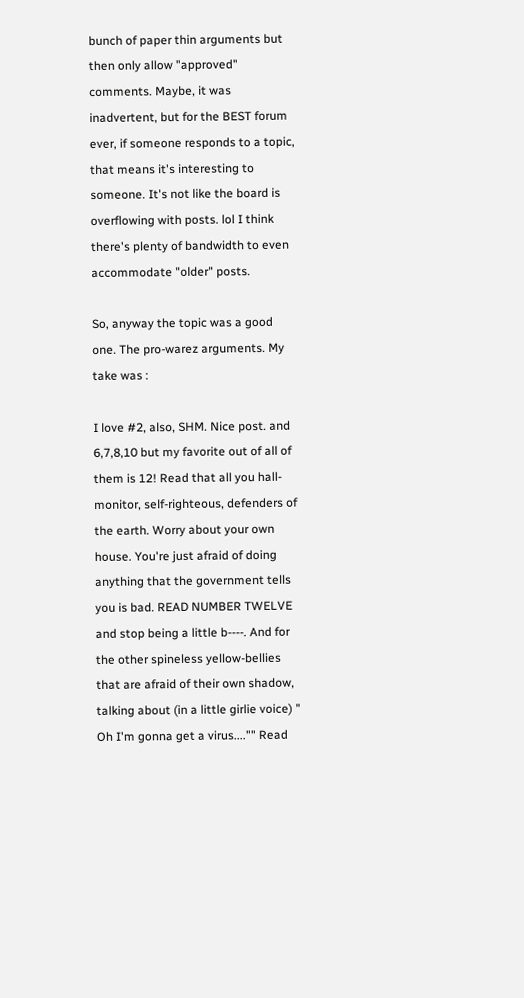bunch of paper thin arguments but then only allow "approved" comments. Maybe, it was inadvertent, but for the BEST forum ever, if someone responds to a topic, that means it's interesting to someone. It's not like the board is overflowing with posts. lol I think there's plenty of bandwidth to even accommodate "older" posts.

So, anyway the topic was a good one. The pro-warez arguments. My take was :

I love #2, also, SHM. Nice post. and 6,7,8,10 but my favorite out of all of them is 12! Read that all you hall-monitor, self-righteous, defenders of the earth. Worry about your own house. You're just afraid of doing anything that the government tells you is bad. READ NUMBER TWELVE and stop being a little b----. And for the other spineless yellow-bellies that are afraid of their own shadow, talking about (in a little girlie voice) " Oh I'm gonna get a virus...."" Read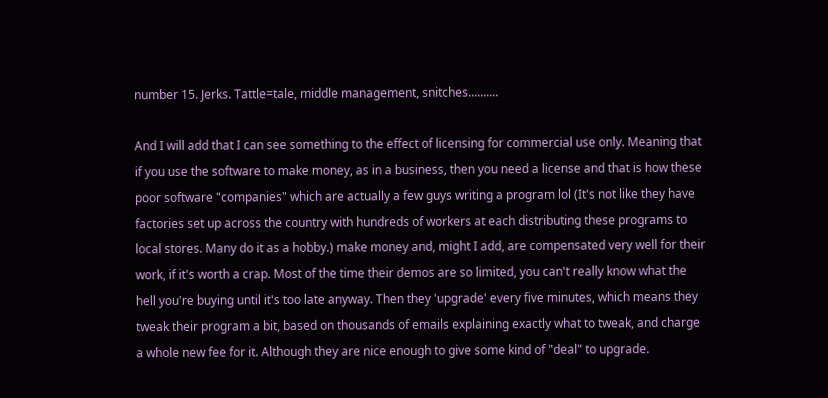number 15. Jerks. Tattle=tale, middle management, snitches..........

And I will add that I can see something to the effect of licensing for commercial use only. Meaning that if you use the software to make money, as in a business, then you need a license and that is how these poor software "companies" which are actually a few guys writing a program lol (It's not like they have factories set up across the country with hundreds of workers at each distributing these programs to local stores. Many do it as a hobby.) make money and, might I add, are compensated very well for their work, if it's worth a crap. Most of the time their demos are so limited, you can't really know what the hell you're buying until it's too late anyway. Then they 'upgrade' every five minutes, which means they tweak their program a bit, based on thousands of emails explaining exactly what to tweak, and charge a whole new fee for it. Although they are nice enough to give some kind of "deal" to upgrade.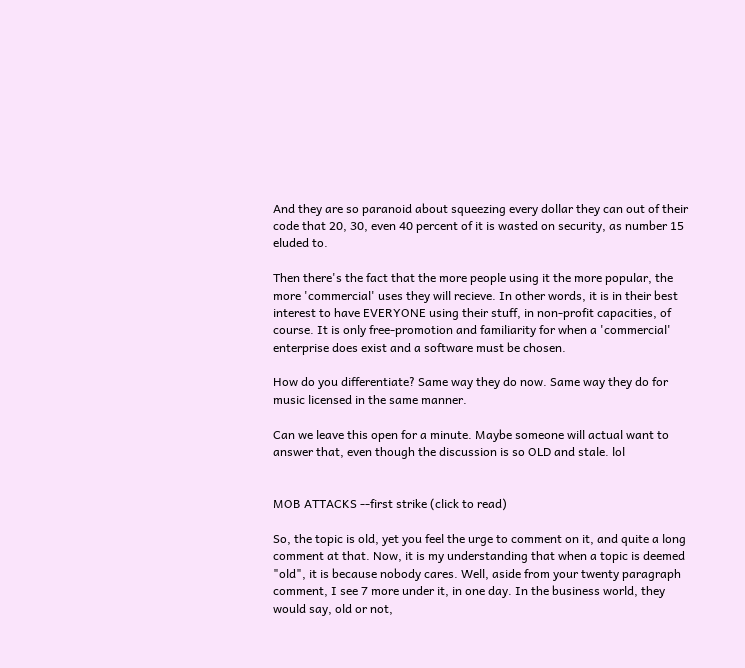And they are so paranoid about squeezing every dollar they can out of their code that 20, 30, even 40 percent of it is wasted on security, as number 15 eluded to.

Then there's the fact that the more people using it the more popular, the more 'commercial' uses they will recieve. In other words, it is in their best interest to have EVERYONE using their stuff, in non-profit capacities, of course. It is only free-promotion and familiarity for when a 'commercial' enterprise does exist and a software must be chosen.

How do you differentiate? Same way they do now. Same way they do for music licensed in the same manner.

Can we leave this open for a minute. Maybe someone will actual want to answer that, even though the discussion is so OLD and stale. lol


MOB ATTACKS --first strike (click to read)

So, the topic is old, yet you feel the urge to comment on it, and quite a long comment at that. Now, it is my understanding that when a topic is deemed "old", it is because nobody cares. Well, aside from your twenty paragraph comment, I see 7 more under it, in one day. In the business world, they would say, old or not,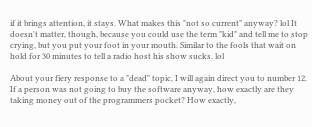if it brings attention, it stays. What makes this "not so current" anyway? lol It doesn't matter, though, because you could use the term "kid" and tell me to stop crying, but you put your foot in your mouth. Similar to the fools that wait on hold for 30 minutes to tell a radio host his show sucks. lol

About your fiery response to a "dead" topic, I will again direct you to number 12. If a person was not going to buy the software anyway, how exactly are they taking money out of the programmers pocket? How exactly,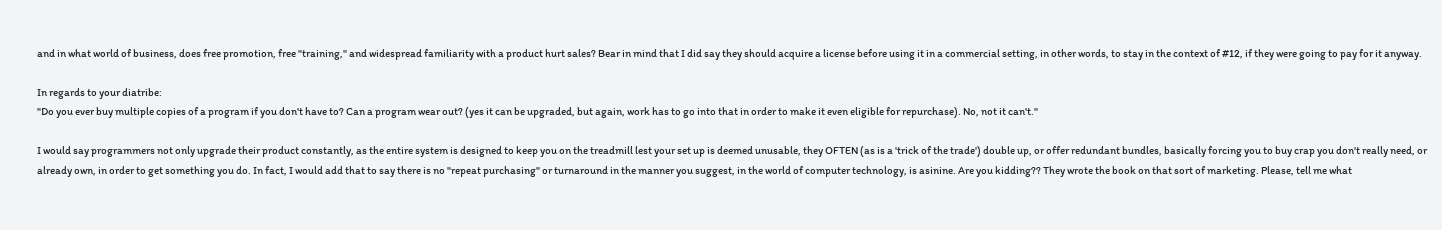and in what world of business, does free promotion, free "training," and widespread familiarity with a product hurt sales? Bear in mind that I did say they should acquire a license before using it in a commercial setting, in other words, to stay in the context of #12, if they were going to pay for it anyway.

In regards to your diatribe:
"Do you ever buy multiple copies of a program if you don't have to? Can a program wear out? (yes it can be upgraded, but again, work has to go into that in order to make it even eligible for repurchase). No, not it can't."

I would say programmers not only upgrade their product constantly, as the entire system is designed to keep you on the treadmill lest your set up is deemed unusable, they OFTEN (as is a 'trick of the trade') double up, or offer redundant bundles, basically forcing you to buy crap you don't really need, or already own, in order to get something you do. In fact, I would add that to say there is no "repeat purchasing" or turnaround in the manner you suggest, in the world of computer technology, is asinine. Are you kidding?? They wrote the book on that sort of marketing. Please, tell me what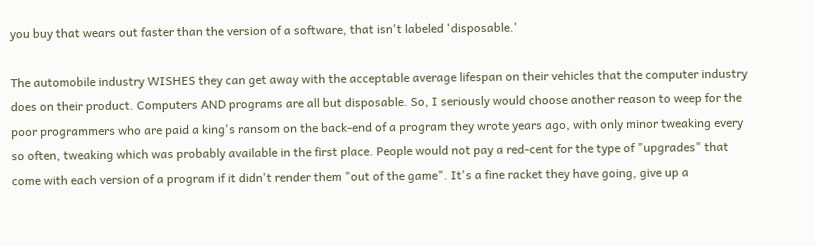you buy that wears out faster than the version of a software, that isn't labeled 'disposable.'

The automobile industry WISHES they can get away with the acceptable average lifespan on their vehicles that the computer industry does on their product. Computers AND programs are all but disposable. So, I seriously would choose another reason to weep for the poor programmers who are paid a king's ransom on the back-end of a program they wrote years ago, with only minor tweaking every so often, tweaking which was probably available in the first place. People would not pay a red-cent for the type of "upgrades" that come with each version of a program if it didn't render them "out of the game". It's a fine racket they have going, give up a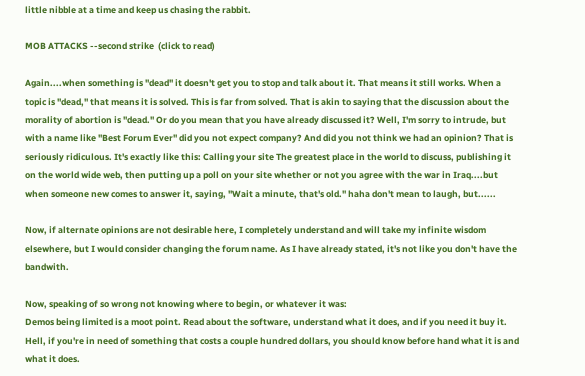little nibble at a time and keep us chasing the rabbit.

MOB ATTACKS --second strike  (click to read)

Again....when something is "dead" it doesn't get you to stop and talk about it. That means it still works. When a topic is "dead," that means it is solved. This is far from solved. That is akin to saying that the discussion about the morality of abortion is "dead." Or do you mean that you have already discussed it? Well, I'm sorry to intrude, but with a name like "Best Forum Ever" did you not expect company? And did you not think we had an opinion? That is seriously ridiculous. It's exactly like this: Calling your site The greatest place in the world to discuss, publishing it on the world wide web, then putting up a poll on your site whether or not you agree with the war in Iraq....but when someone new comes to answer it, saying, "Wait a minute, that's old." haha don't mean to laugh, but......

Now, if alternate opinions are not desirable here, I completely understand and will take my infinite wisdom elsewhere, but I would consider changing the forum name. As I have already stated, it's not like you don't have the bandwith.

Now, speaking of so wrong not knowing where to begin, or whatever it was:
Demos being limited is a moot point. Read about the software, understand what it does, and if you need it buy it. Hell, if you're in need of something that costs a couple hundred dollars, you should know before hand what it is and what it does.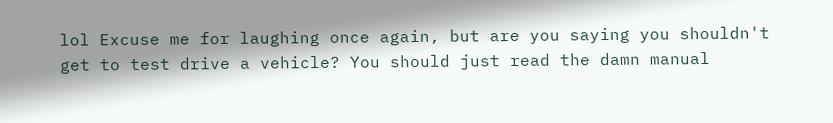lol Excuse me for laughing once again, but are you saying you shouldn't get to test drive a vehicle? You should just read the damn manual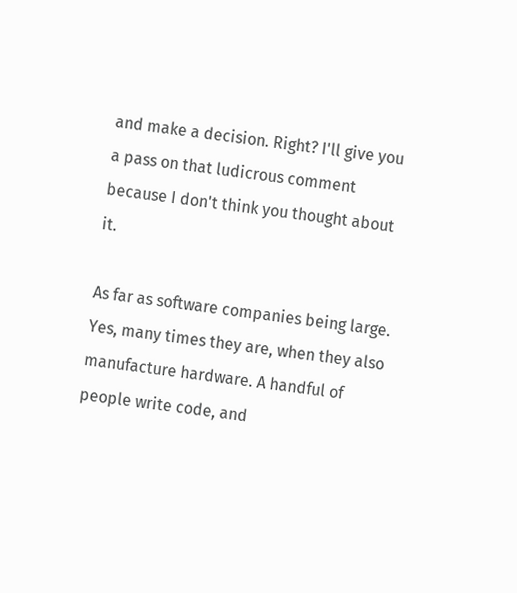and make a decision. Right? I'll give you a pass on that ludicrous comment because I don't think you thought about it.

As far as software companies being large. Yes, many times they are, when they also manufacture hardware. A handful of people write code, and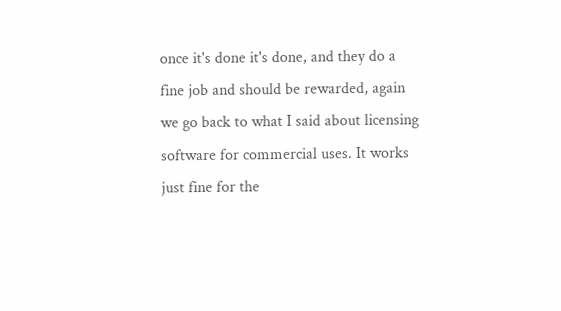once it's done it's done, and they do a fine job and should be rewarded, again we go back to what I said about licensing software for commercial uses. It works just fine for the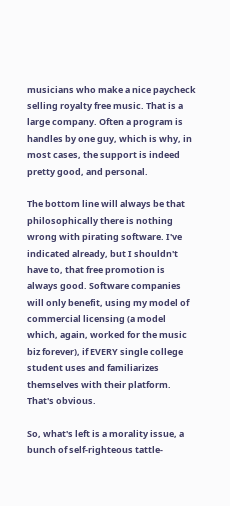musicians who make a nice paycheck selling royalty free music. That is a large company. Often a program is handles by one guy, which is why, in most cases, the support is indeed pretty good, and personal.

The bottom line will always be that philosophically there is nothing wrong with pirating software. I've indicated already, but I shouldn't have to, that free promotion is always good. Software companies will only benefit, using my model of commercial licensing (a model which, again, worked for the music biz forever), if EVERY single college student uses and familiarizes themselves with their platform. That's obvious.

So, what's left is a morality issue, a bunch of self-righteous tattle-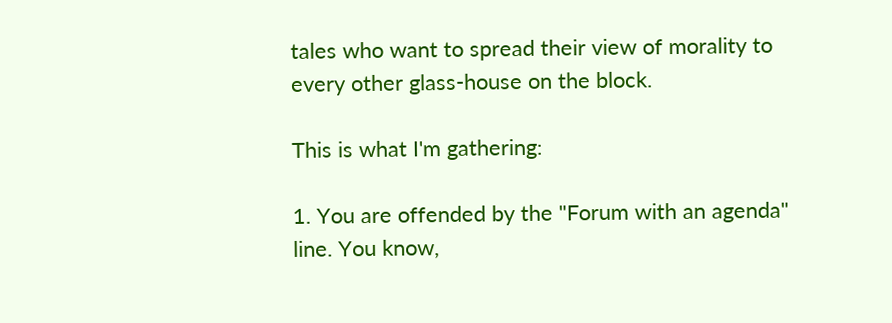tales who want to spread their view of morality to every other glass-house on the block.

This is what I'm gathering:

1. You are offended by the "Forum with an agenda" line. You know,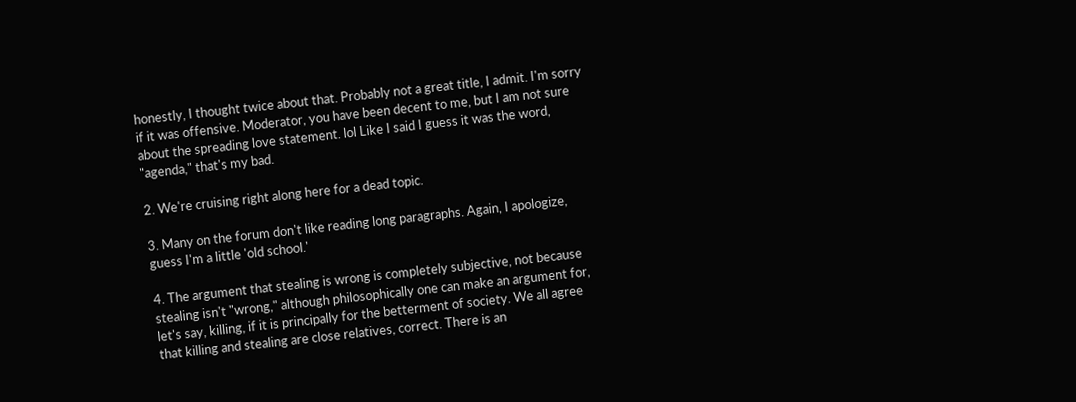honestly, I thought twice about that. Probably not a great title, I admit. I'm sorry if it was offensive. Moderator, you have been decent to me, but I am not sure about the spreading love statement. lol Like I said I guess it was the word, "agenda," that's my bad.

2. We're cruising right along here for a dead topic.

3. Many on the forum don't like reading long paragraphs. Again, I apologize, guess I'm a little 'old school.'

4. The argument that stealing is wrong is completely subjective, not because stealing isn't "wrong," although philosophically one can make an argument for, let's say, killing, if it is principally for the betterment of society. We all agree that killing and stealing are close relatives, correct. There is an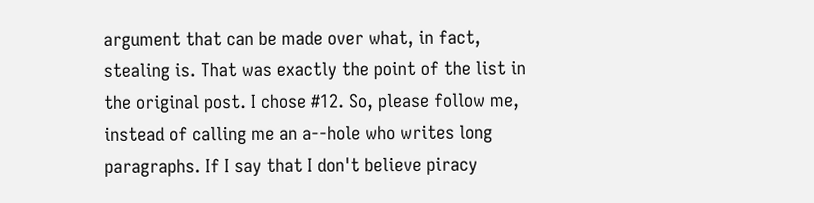argument that can be made over what, in fact, stealing is. That was exactly the point of the list in the original post. I chose #12. So, please follow me, instead of calling me an a--hole who writes long paragraphs. If I say that I don't believe piracy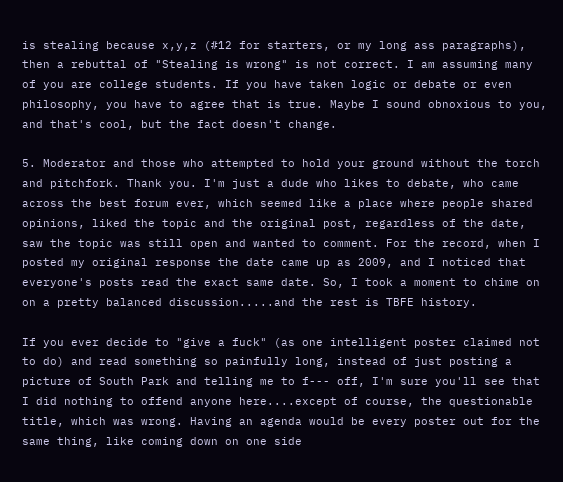is stealing because x,y,z (#12 for starters, or my long ass paragraphs), then a rebuttal of "Stealing is wrong" is not correct. I am assuming many of you are college students. If you have taken logic or debate or even philosophy, you have to agree that is true. Maybe I sound obnoxious to you, and that's cool, but the fact doesn't change.

5. Moderator and those who attempted to hold your ground without the torch and pitchfork. Thank you. I'm just a dude who likes to debate, who came across the best forum ever, which seemed like a place where people shared opinions, liked the topic and the original post, regardless of the date, saw the topic was still open and wanted to comment. For the record, when I posted my original response the date came up as 2009, and I noticed that everyone's posts read the exact same date. So, I took a moment to chime on on a pretty balanced discussion.....and the rest is TBFE history.

If you ever decide to "give a fuck" (as one intelligent poster claimed not to do) and read something so painfully long, instead of just posting a picture of South Park and telling me to f--- off, I'm sure you'll see that I did nothing to offend anyone here....except of course, the questionable title, which was wrong. Having an agenda would be every poster out for the same thing, like coming down on one side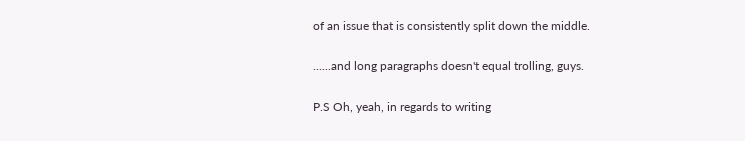of an issue that is consistently split down the middle.

......and long paragraphs doesn't equal trolling, guys.

P.S Oh, yeah, in regards to writing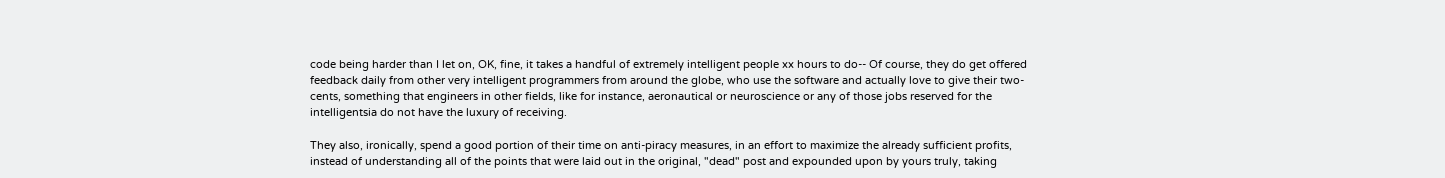code being harder than I let on, OK, fine, it takes a handful of extremely intelligent people xx hours to do-- Of course, they do get offered feedback daily from other very intelligent programmers from around the globe, who use the software and actually love to give their two-cents, something that engineers in other fields, like for instance, aeronautical or neuroscience or any of those jobs reserved for the intelligentsia do not have the luxury of receiving.

They also, ironically, spend a good portion of their time on anti-piracy measures, in an effort to maximize the already sufficient profits, instead of understanding all of the points that were laid out in the original, "dead" post and expounded upon by yours truly, taking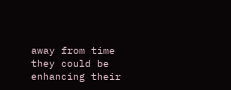away from time they could be enhancing their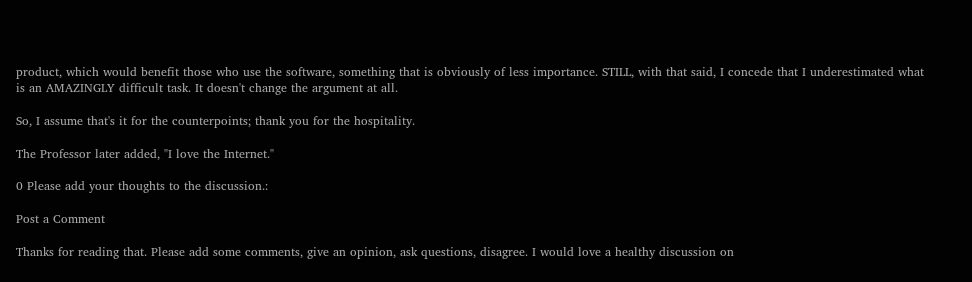product, which would benefit those who use the software, something that is obviously of less importance. STILL, with that said, I concede that I underestimated what is an AMAZINGLY difficult task. It doesn't change the argument at all.

So, I assume that's it for the counterpoints; thank you for the hospitality.

The Professor later added, "I love the Internet."

0 Please add your thoughts to the discussion.:

Post a Comment

Thanks for reading that. Please add some comments, give an opinion, ask questions, disagree. I would love a healthy discussion on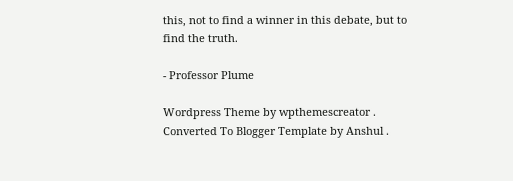this, not to find a winner in this debate, but to find the truth.

- Professor Plume

Wordpress Theme by wpthemescreator .
Converted To Blogger Template by Anshul .